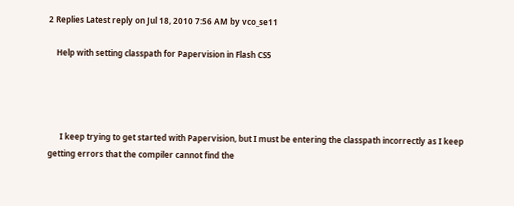2 Replies Latest reply on Jul 18, 2010 7:56 AM by vco_se11

    Help with setting classpath for Papervision in Flash CS5




      I keep trying to get started with Papervision, but I must be entering the classpath incorrectly as I keep getting errors that the compiler cannot find the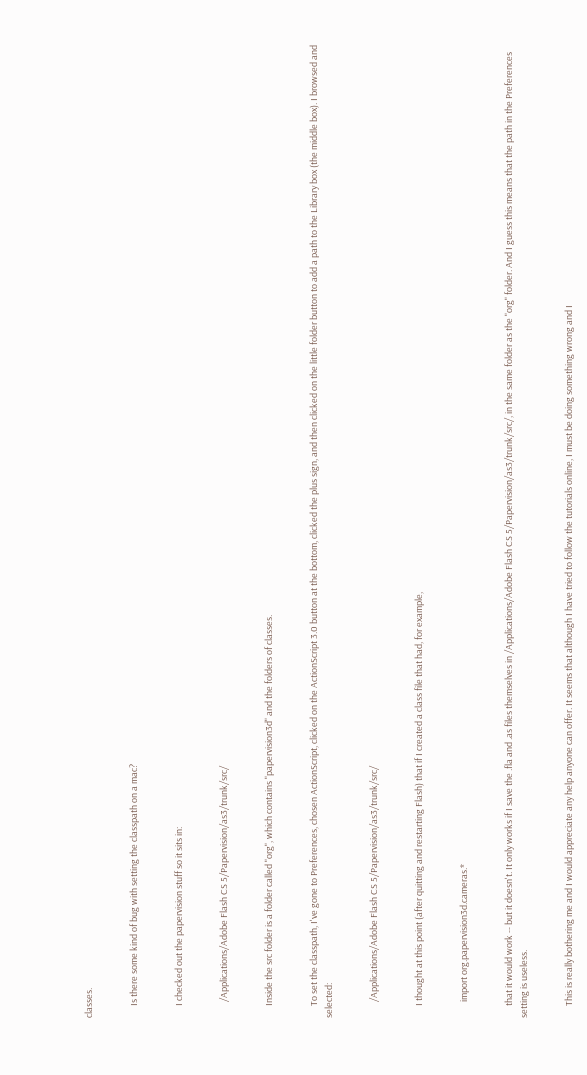classes.


      Is there some kind of bug with setting the classpath on a mac?


      I checked out the papervision stuff so it sits in:


        /Applications/Adobe Flash CS 5/Papervision/as3/trunk/src/


      Inside the src folder is a folder called "org", which contains "papervision3d" and the folders of classes.


      To set the classpath, I've gone to Preferences, chosen ActionScript, clicked on the ActionScript 3.0 button at the bottom, clicked the plus sign, and then clicked on the little folder button to add a path to the Library box (the middle box). I browsed and selected:


        /Applications/Adobe Flash CS 5/Papervision/as3/trunk/src/


      I thought at this point (after quitting and restarting Flash) that if I created a class file that had, for example,


        import org.papervision3d.cameras.*


      that it would work -- but it doesn't. It only works if I save the .fla and .as files themselves in /Applications/Adobe Flash CS 5/Papervision/as3/trunk/src/, in the same folder as the "org" folder. And I guess this means that the path in the Preferences setting is useless.


      This is really bothering me and I would appreciate any help anyone can offer. It seems that although I have tried to follow the tutorials online, I must be doing something wrong and I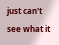just can't see what it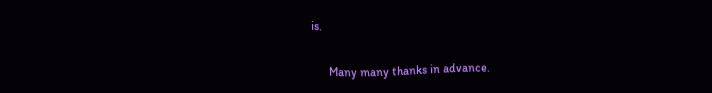is.


      Many many thanks in advance.